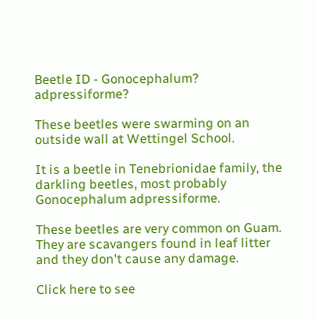Beetle ID - Gonocephalum? adpressiforme?

These beetles were swarming on an outside wall at Wettingel School.

It is a beetle in Tenebrionidae family, the darkling beetles, most probably Gonocephalum adpressiforme.

These beetles are very common on Guam. They are scavangers found in leaf litter and they don't cause any damage.

Click here to see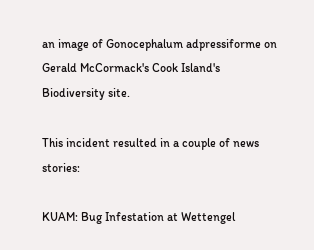an image of Gonocephalum adpressiforme on Gerald McCormack's Cook Island's Biodiversity site.

This incident resulted in a couple of news stories:

KUAM: Bug Infestation at Wettengel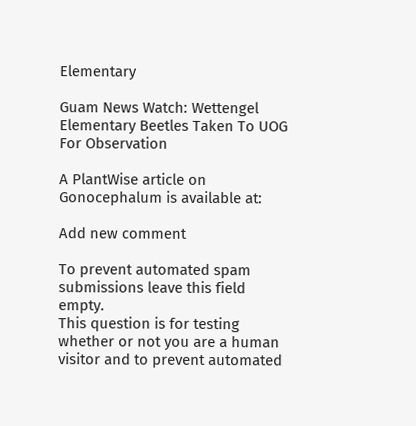Elementary

Guam News Watch: Wettengel Elementary Beetles Taken To UOG For Observation

A PlantWise article on Gonocephalum is available at:

Add new comment

To prevent automated spam submissions leave this field empty.
This question is for testing whether or not you are a human visitor and to prevent automated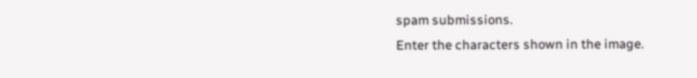spam submissions.
Enter the characters shown in the image.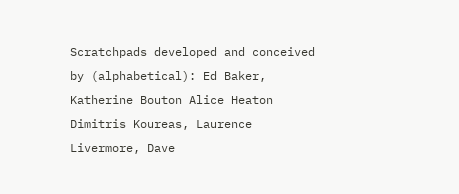Scratchpads developed and conceived by (alphabetical): Ed Baker, Katherine Bouton Alice Heaton Dimitris Koureas, Laurence Livermore, Dave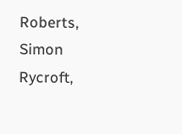Roberts, Simon Rycroft,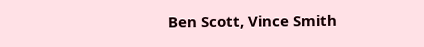Ben Scott, Vince Smith